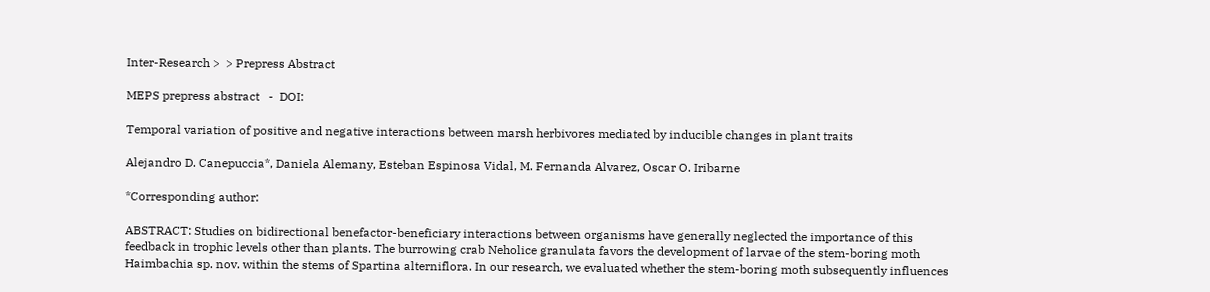Inter-Research >  > Prepress Abstract

MEPS prepress abstract   -  DOI:

Temporal variation of positive and negative interactions between marsh herbivores mediated by inducible changes in plant traits

Alejandro D. Canepuccia*, Daniela Alemany, Esteban Espinosa Vidal, M. Fernanda Alvarez, Oscar O. Iribarne

*Corresponding author:

ABSTRACT: Studies on bidirectional benefactor-beneficiary interactions between organisms have generally neglected the importance of this feedback in trophic levels other than plants. The burrowing crab Neholice granulata favors the development of larvae of the stem-boring moth Haimbachia sp. nov. within the stems of Spartina alterniflora. In our research, we evaluated whether the stem-boring moth subsequently influences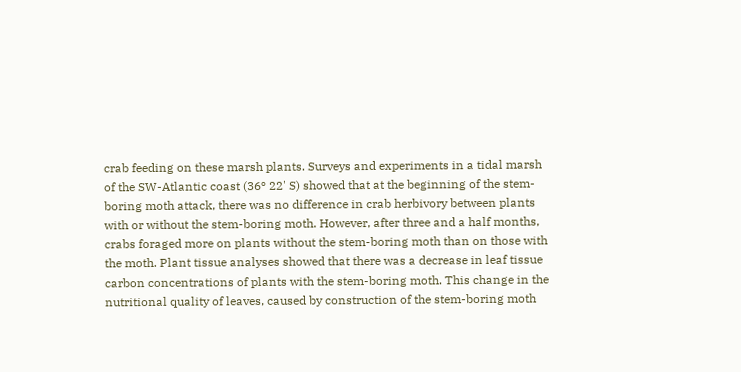crab feeding on these marsh plants. Surveys and experiments in a tidal marsh of the SW-Atlantic coast (36º 22' S) showed that at the beginning of the stem-boring moth attack, there was no difference in crab herbivory between plants with or without the stem-boring moth. However, after three and a half months, crabs foraged more on plants without the stem-boring moth than on those with the moth. Plant tissue analyses showed that there was a decrease in leaf tissue carbon concentrations of plants with the stem-boring moth. This change in the nutritional quality of leaves, caused by construction of the stem-boring moth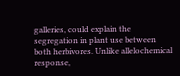galleries, could explain the segregation in plant use between both herbivores. Unlike allelochemical response,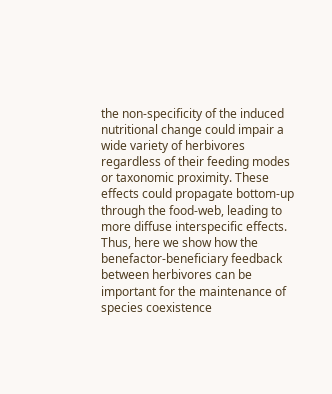the non-specificity of the induced nutritional change could impair a wide variety of herbivores regardless of their feeding modes or taxonomic proximity. These effects could propagate bottom-up through the food-web, leading to more diffuse interspecific effects. Thus, here we show how the benefactor-beneficiary feedback between herbivores can be important for the maintenance of species coexistence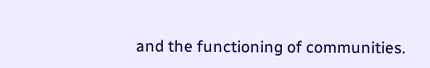and the functioning of communities.